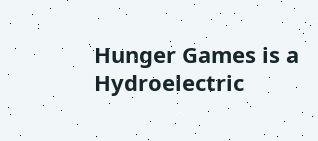Hunger Games is a Hydroelectric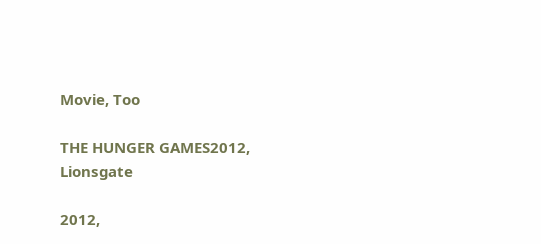Movie, Too

THE HUNGER GAMES2012, Lionsgate

2012,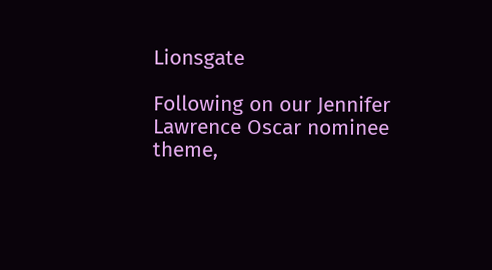Lionsgate

Following on our Jennifer Lawrence Oscar nominee theme,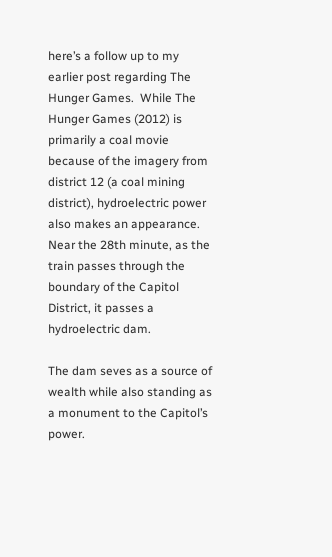here’s a follow up to my earlier post regarding The Hunger Games.  While The Hunger Games (2012) is primarily a coal movie because of the imagery from district 12 (a coal mining district), hydroelectric power also makes an appearance.  Near the 28th minute, as the train passes through the boundary of the Capitol District, it passes a hydroelectric dam.

The dam seves as a source of wealth while also standing as a monument to the Capitol’s power.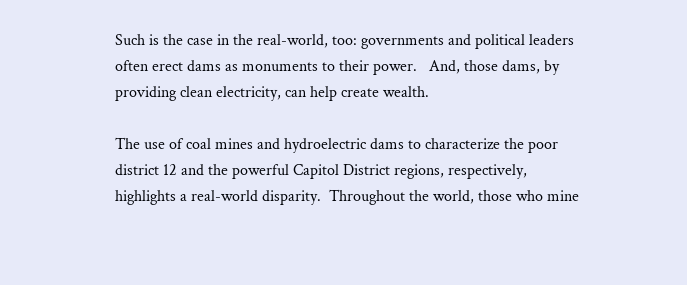Such is the case in the real-world, too: governments and political leaders often erect dams as monuments to their power.   And, those dams, by providing clean electricity, can help create wealth.

The use of coal mines and hydroelectric dams to characterize the poor district 12 and the powerful Capitol District regions, respectively, highlights a real-world disparity.  Throughout the world, those who mine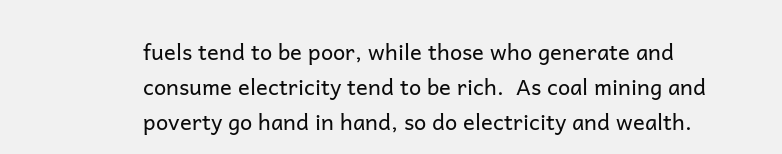fuels tend to be poor, while those who generate and consume electricity tend to be rich.  As coal mining and poverty go hand in hand, so do electricity and wealth.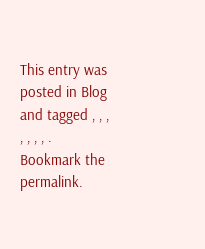This entry was posted in Blog and tagged , , , , , , , . Bookmark the permalink.